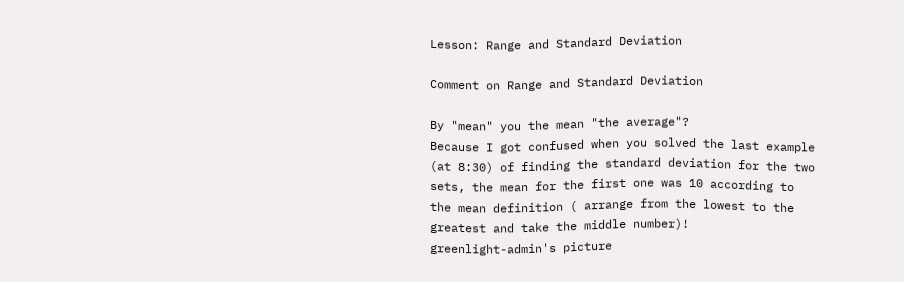Lesson: Range and Standard Deviation

Comment on Range and Standard Deviation

By "mean" you the mean "the average"?
Because I got confused when you solved the last example (at 8:30) of finding the standard deviation for the two sets, the mean for the first one was 10 according to the mean definition ( arrange from the lowest to the greatest and take the middle number)!
greenlight-admin's picture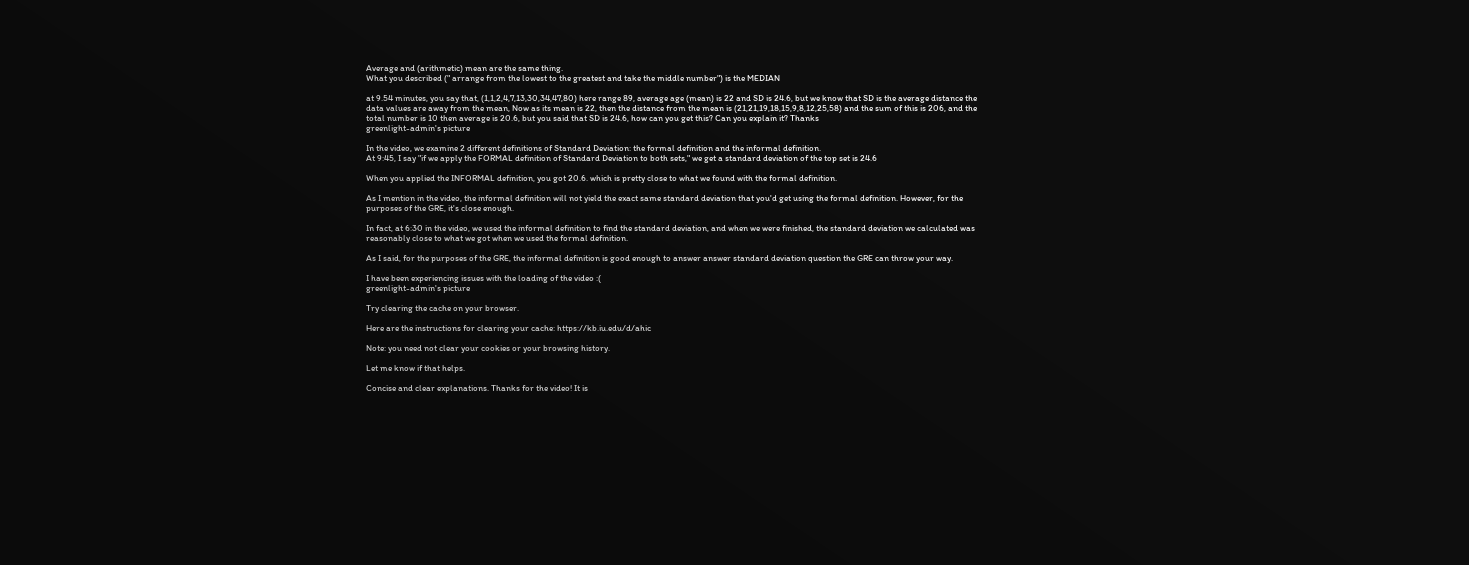Average and (arithmetic) mean are the same thing.
What you described (" arrange from the lowest to the greatest and take the middle number") is the MEDIAN

at 9.54 minutes, you say that, (1,1,2,4,7,13,30,34,47,80) here range 89, average age (mean) is 22 and SD is 24.6, but we know that SD is the average distance the data values are away from the mean, Now as its mean is 22, then the distance from the mean is (21,21,19,18,15,9,8,12,25,58) and the sum of this is 206, and the total number is 10 then average is 20.6, but you said that SD is 24.6, how can you get this? Can you explain it? Thanks
greenlight-admin's picture

In the video, we examine 2 different definitions of Standard Deviation: the formal definition and the informal definition.
At 9:45, I say "if we apply the FORMAL definition of Standard Deviation to both sets," we get a standard deviation of the top set is 24.6

When you applied the INFORMAL definition, you got 20.6. which is pretty close to what we found with the formal definition.

As I mention in the video, the informal definition will not yield the exact same standard deviation that you'd get using the formal definition. However, for the purposes of the GRE, it's close enough.

In fact, at 6:30 in the video, we used the informal definition to find the standard deviation, and when we were finished, the standard deviation we calculated was reasonably close to what we got when we used the formal definition.

As I said, for the purposes of the GRE, the informal definition is good enough to answer answer standard deviation question the GRE can throw your way.

I have been experiencing issues with the loading of the video :(
greenlight-admin's picture

Try clearing the cache on your browser.

Here are the instructions for clearing your cache: https://kb.iu.edu/d/ahic

Note: you need not clear your cookies or your browsing history.

Let me know if that helps.

Concise and clear explanations. Thanks for the video! It is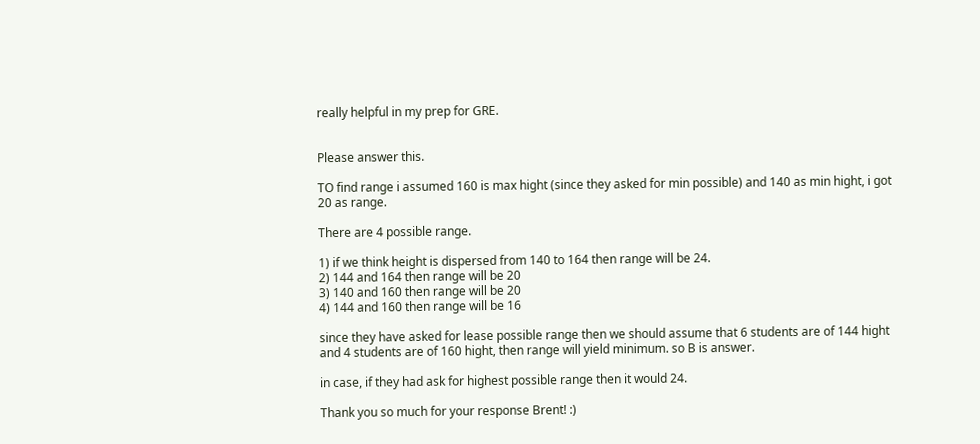really helpful in my prep for GRE.


Please answer this.

TO find range i assumed 160 is max hight (since they asked for min possible) and 140 as min hight, i got 20 as range.

There are 4 possible range.

1) if we think height is dispersed from 140 to 164 then range will be 24.
2) 144 and 164 then range will be 20
3) 140 and 160 then range will be 20
4) 144 and 160 then range will be 16

since they have asked for lease possible range then we should assume that 6 students are of 144 hight and 4 students are of 160 hight, then range will yield minimum. so B is answer.

in case, if they had ask for highest possible range then it would 24.

Thank you so much for your response Brent! :)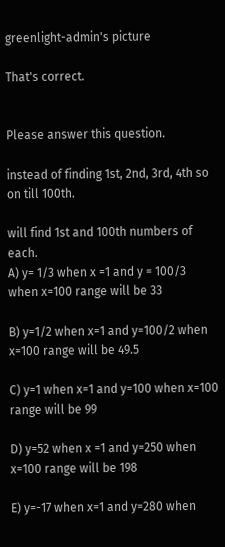greenlight-admin's picture

That's correct.


Please answer this question.

instead of finding 1st, 2nd, 3rd, 4th so on till 100th.

will find 1st and 100th numbers of each.
A) y= 1/3 when x =1 and y = 100/3 when x=100 range will be 33

B) y=1/2 when x=1 and y=100/2 when x=100 range will be 49.5

C) y=1 when x=1 and y=100 when x=100 range will be 99

D) y=52 when x =1 and y=250 when x=100 range will be 198

E) y=-17 when x=1 and y=280 when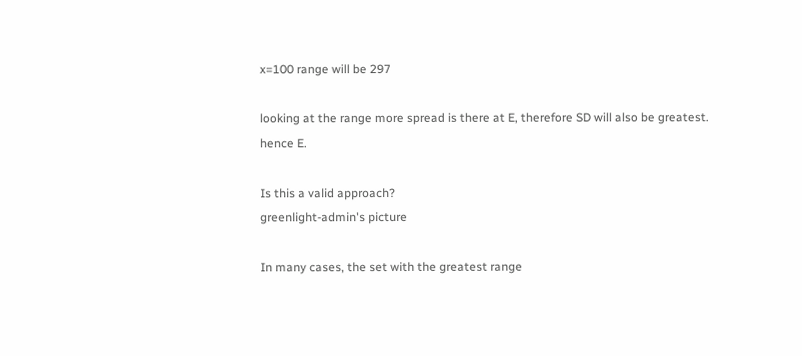x=100 range will be 297

looking at the range more spread is there at E, therefore SD will also be greatest.
hence E.

Is this a valid approach?
greenlight-admin's picture

In many cases, the set with the greatest range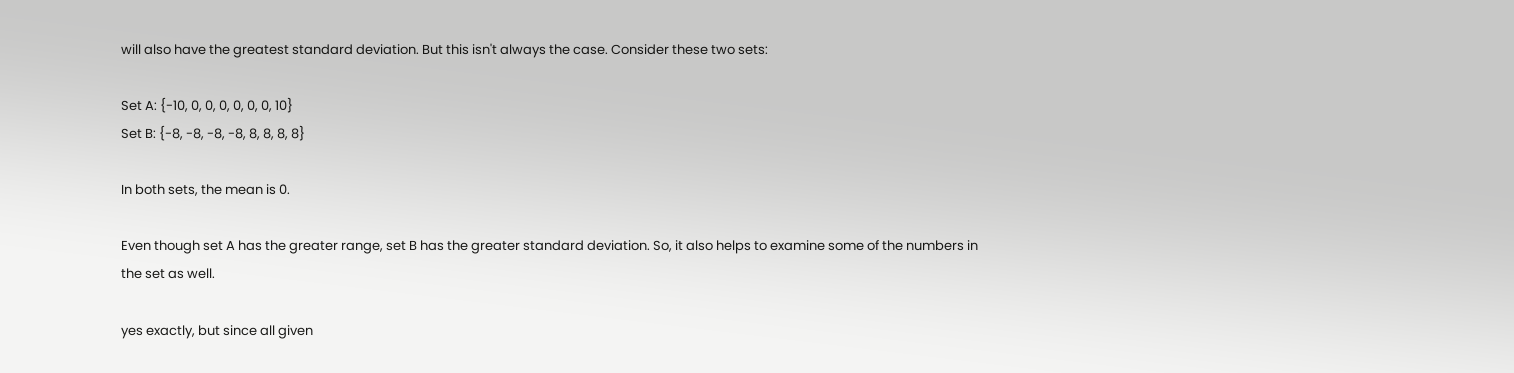will also have the greatest standard deviation. But this isn't always the case. Consider these two sets:

Set A: {-10, 0, 0, 0, 0, 0, 0, 10}
Set B: {-8, -8, -8, -8, 8, 8, 8, 8}

In both sets, the mean is 0.

Even though set A has the greater range, set B has the greater standard deviation. So, it also helps to examine some of the numbers in the set as well.

yes exactly, but since all given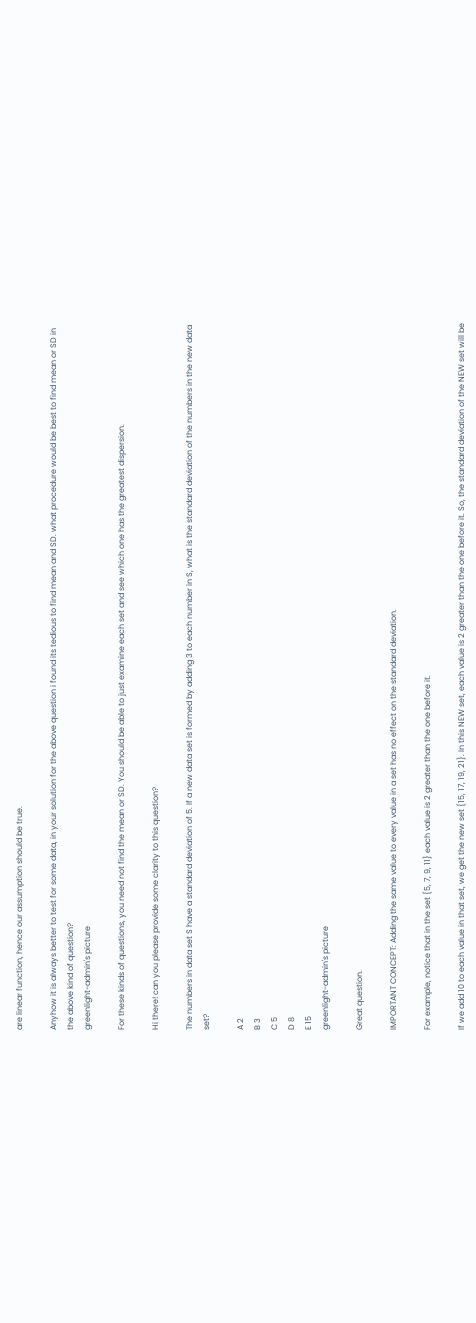are linear function, hence our assumption should be true.

Anyhow it is always better to test for some data, in your solution for the above question i found its tedious to find mean and SD. what procedure would be best to find mean or SD in the above kind of question?
greenlight-admin's picture

For these kinds of questions, you need not find the mean or SD. You should be able to just examine each set and see which one has the greatest dispersion.

Hi there! can you please provide some clarity to this question?

The numbers in data set S have a standard deviation of 5. If a new data set is formed by adding 3 to each number in S, what is the standard deviation of the numbers in the new data set?

A 2
B 3
C 5
D 8
E 15
greenlight-admin's picture

Great question.

IMPORTANT CONCEPT: Adding the same value to every value in a set has no effect on the standard deviation.

For example, notice that in the set {5, 7, 9, 11} each value is 2 greater than the one before it.

If we add 10 to each value in that set, we get the new set {15, 17, 19, 21}. In this NEW set, each value is 2 greater than the one before it. So, the standard deviation of the NEW set will be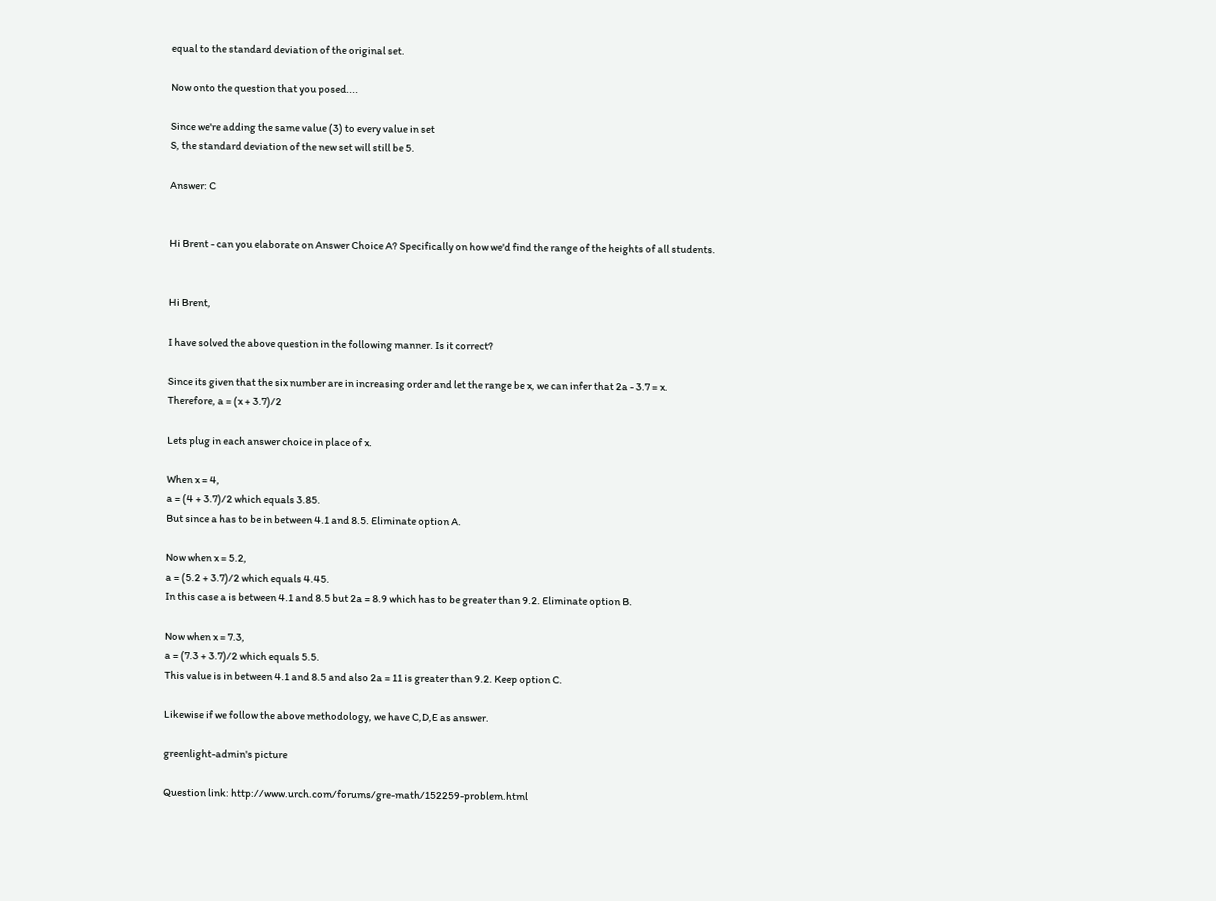equal to the standard deviation of the original set.

Now onto the question that you posed....

Since we're adding the same value (3) to every value in set
S, the standard deviation of the new set will still be 5.

Answer: C


Hi Brent - can you elaborate on Answer Choice A? Specifically on how we'd find the range of the heights of all students.


Hi Brent,

I have solved the above question in the following manner. Is it correct?

Since its given that the six number are in increasing order and let the range be x, we can infer that 2a - 3.7 = x.
Therefore, a = (x + 3.7)/2

Lets plug in each answer choice in place of x.

When x = 4,
a = (4 + 3.7)/2 which equals 3.85.
But since a has to be in between 4.1 and 8.5. Eliminate option A.

Now when x = 5.2,
a = (5.2 + 3.7)/2 which equals 4.45.
In this case a is between 4.1 and 8.5 but 2a = 8.9 which has to be greater than 9.2. Eliminate option B.

Now when x = 7.3,
a = (7.3 + 3.7)/2 which equals 5.5.
This value is in between 4.1 and 8.5 and also 2a = 11 is greater than 9.2. Keep option C.

Likewise if we follow the above methodology, we have C,D,E as answer.

greenlight-admin's picture

Question link: http://www.urch.com/forums/gre-math/152259-problem.html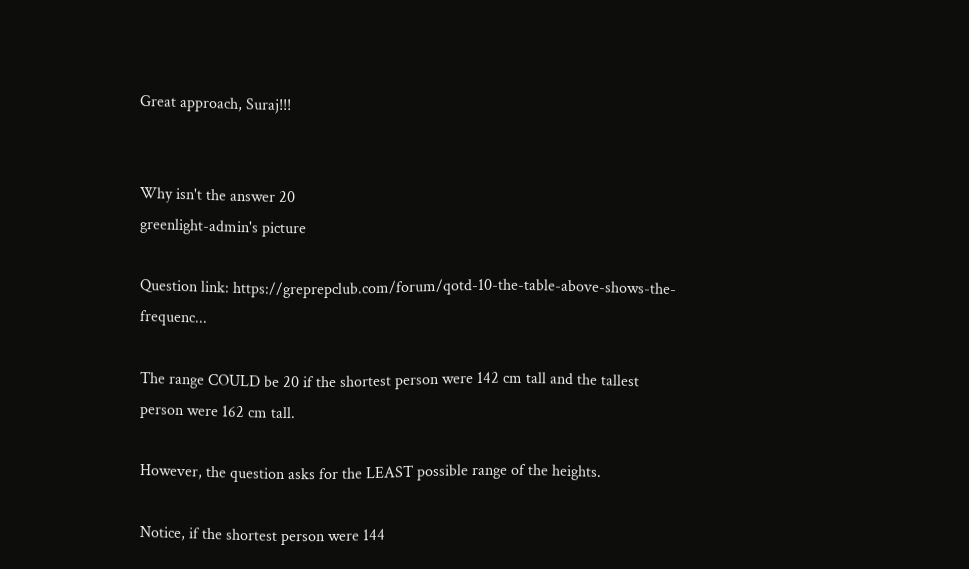Great approach, Suraj!!!


Why isn't the answer 20
greenlight-admin's picture

Question link: https://greprepclub.com/forum/qotd-10-the-table-above-shows-the-frequenc...

The range COULD be 20 if the shortest person were 142 cm tall and the tallest person were 162 cm tall.

However, the question asks for the LEAST possible range of the heights.

Notice, if the shortest person were 144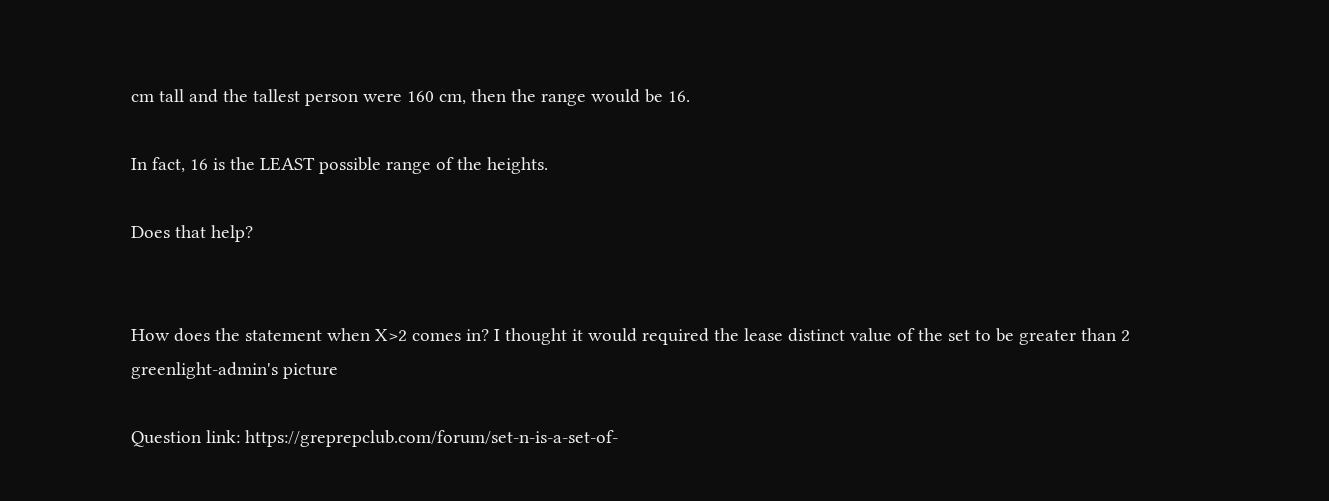cm tall and the tallest person were 160 cm, then the range would be 16.

In fact, 16 is the LEAST possible range of the heights.

Does that help?


How does the statement when X>2 comes in? I thought it would required the lease distinct value of the set to be greater than 2
greenlight-admin's picture

Question link: https://greprepclub.com/forum/set-n-is-a-set-of-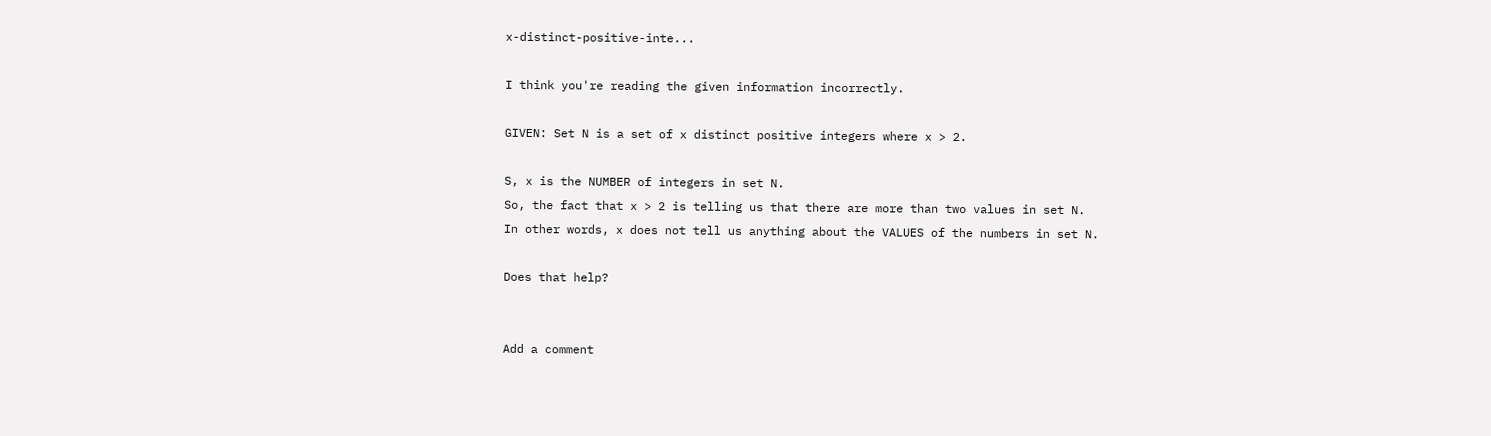x-distinct-positive-inte...

I think you're reading the given information incorrectly.

GIVEN: Set N is a set of x distinct positive integers where x > 2.

S, x is the NUMBER of integers in set N.
So, the fact that x > 2 is telling us that there are more than two values in set N.
In other words, x does not tell us anything about the VALUES of the numbers in set N.

Does that help?


Add a comment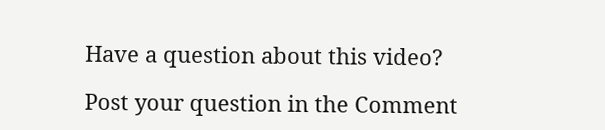Have a question about this video?

Post your question in the Comment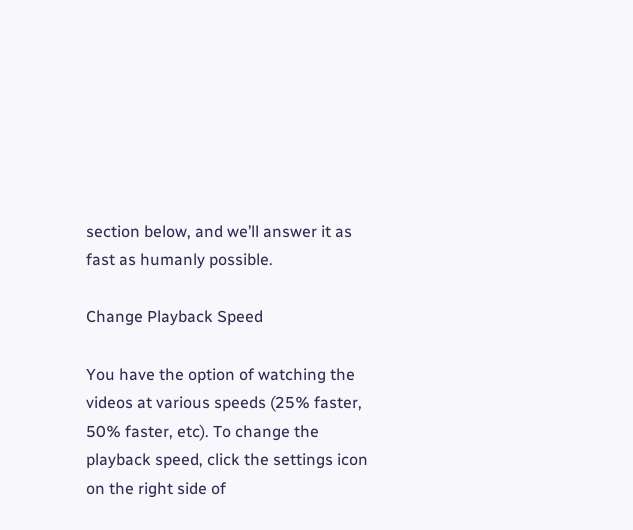section below, and we’ll answer it as fast as humanly possible.

Change Playback Speed

You have the option of watching the videos at various speeds (25% faster, 50% faster, etc). To change the playback speed, click the settings icon on the right side of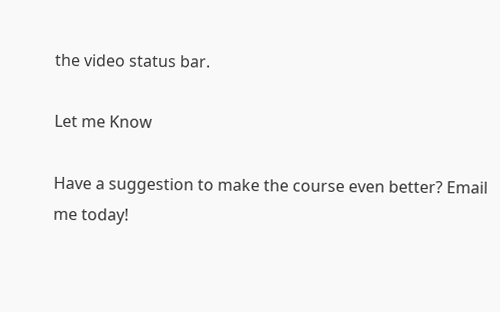the video status bar.

Let me Know

Have a suggestion to make the course even better? Email me today!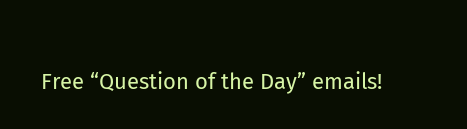Free “Question of the Day” emails!